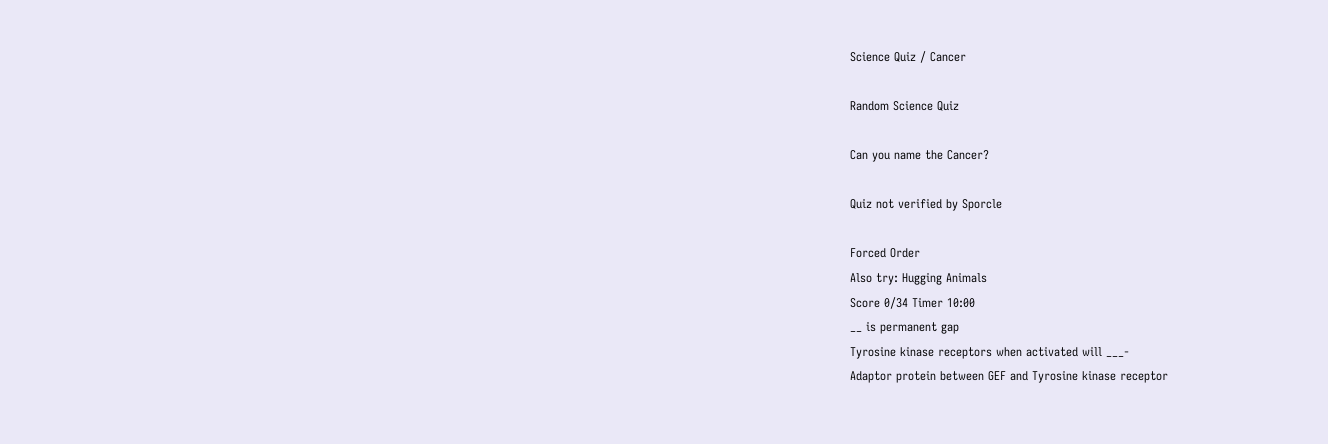Science Quiz / Cancer

Random Science Quiz

Can you name the Cancer?

Quiz not verified by Sporcle

Forced Order
Also try: Hugging Animals
Score 0/34 Timer 10:00
__ is permanent gap
Tyrosine kinase receptors when activated will ___-
Adaptor protein between GEF and Tyrosine kinase receptor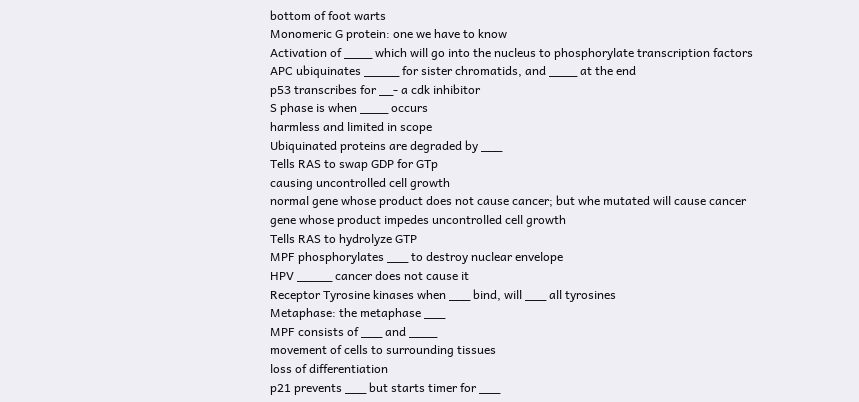bottom of foot warts
Monomeric G protein: one we have to know
Activation of ____ which will go into the nucleus to phosphorylate transcription factors
APC ubiquinates _____ for sister chromatids, and ____ at the end
p53 transcribes for __- a cdk inhibitor
S phase is when ____ occurs
harmless and limited in scope
Ubiquinated proteins are degraded by ___
Tells RAS to swap GDP for GTp
causing uncontrolled cell growth
normal gene whose product does not cause cancer; but whe mutated will cause cancer
gene whose product impedes uncontrolled cell growth
Tells RAS to hydrolyze GTP
MPF phosphorylates ___ to destroy nuclear envelope
HPV _____ cancer does not cause it
Receptor Tyrosine kinases when ___ bind, will ___ all tyrosines
Metaphase: the metaphase ___
MPF consists of ___ and ____
movement of cells to surrounding tissues
loss of differentiation
p21 prevents ___ but starts timer for ___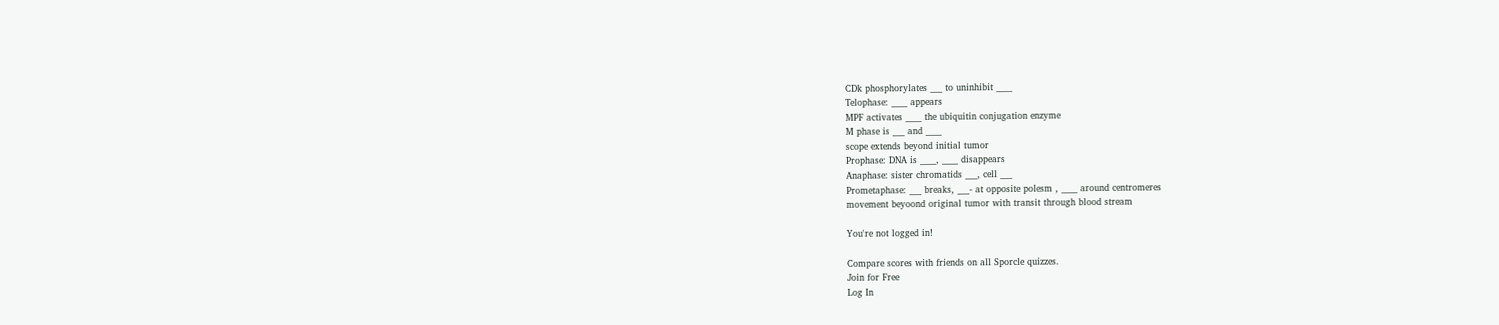CDk phosphorylates ___ to uninhibit ____
Telophase: ____ appears
MPF activates ____ the ubiquitin conjugation enzyme
M phase is ___ and ____
scope extends beyond initial tumor
Prophase: DNA is ____, ____ disappears
Anaphase: sister chromatids ___, cell ___
Prometaphase: ___ breaks, ___- at opposite polesm , ____ around centromeres
movement beyoond original tumor with transit through blood stream

You're not logged in!

Compare scores with friends on all Sporcle quizzes.
Join for Free
Log In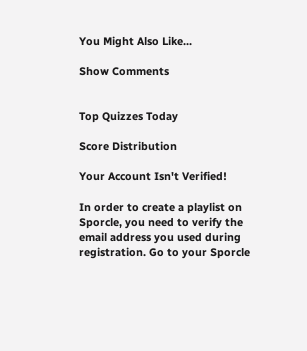You Might Also Like...

Show Comments


Top Quizzes Today

Score Distribution

Your Account Isn't Verified!

In order to create a playlist on Sporcle, you need to verify the email address you used during registration. Go to your Sporcle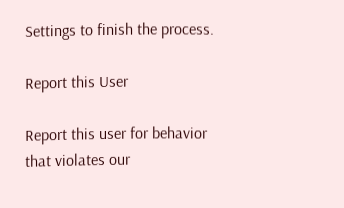Settings to finish the process.

Report this User

Report this user for behavior that violates our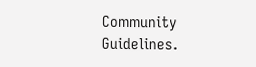Community Guidelines.